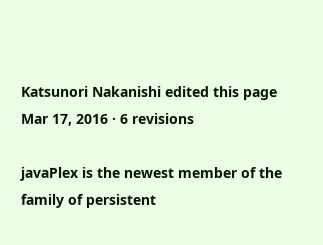Katsunori Nakanishi edited this page Mar 17, 2016 · 6 revisions

javaPlex is the newest member of the family of persistent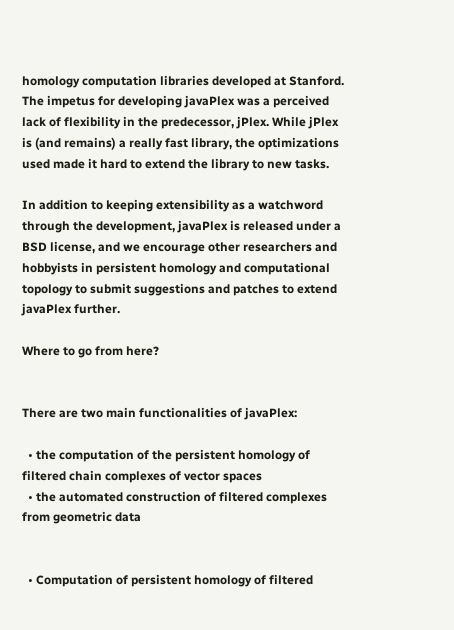homology computation libraries developed at Stanford. The impetus for developing javaPlex was a perceived lack of flexibility in the predecessor, jPlex. While jPlex is (and remains) a really fast library, the optimizations used made it hard to extend the library to new tasks.

In addition to keeping extensibility as a watchword through the development, javaPlex is released under a BSD license, and we encourage other researchers and hobbyists in persistent homology and computational topology to submit suggestions and patches to extend javaPlex further.

Where to go from here?


There are two main functionalities of javaPlex:

  • the computation of the persistent homology of filtered chain complexes of vector spaces
  • the automated construction of filtered complexes from geometric data


  • Computation of persistent homology of filtered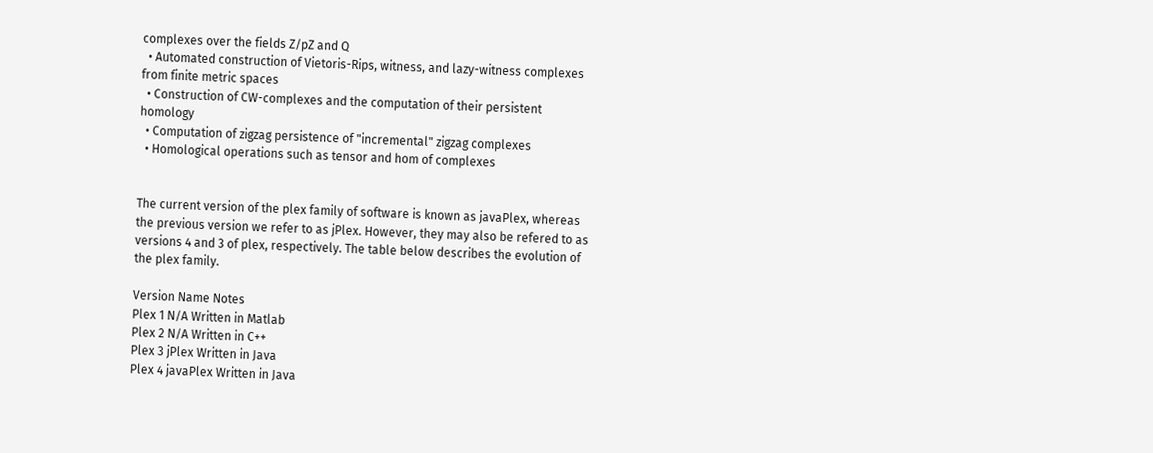complexes over the fields Z/pZ and Q
  • Automated construction of Vietoris-Rips, witness, and lazy-witness complexes from finite metric spaces
  • Construction of CW-complexes and the computation of their persistent homology
  • Computation of zigzag persistence of "incremental" zigzag complexes
  • Homological operations such as tensor and hom of complexes


The current version of the plex family of software is known as javaPlex, whereas the previous version we refer to as jPlex. However, they may also be refered to as versions 4 and 3 of plex, respectively. The table below describes the evolution of the plex family.

Version Name Notes
Plex 1 N/A Written in Matlab
Plex 2 N/A Written in C++
Plex 3 jPlex Written in Java
Plex 4 javaPlex Written in Java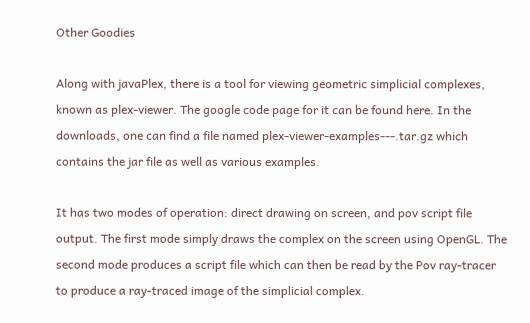Other Goodies

Along with javaPlex, there is a tool for viewing geometric simplicial complexes, known as plex-viewer. The google code page for it can be found here. In the downloads, one can find a file named plex-viewer-examples---.tar.gz which contains the jar file as well as various examples.

It has two modes of operation: direct drawing on screen, and pov script file output. The first mode simply draws the complex on the screen using OpenGL. The second mode produces a script file which can then be read by the Pov ray-tracer to produce a ray-traced image of the simplicial complex.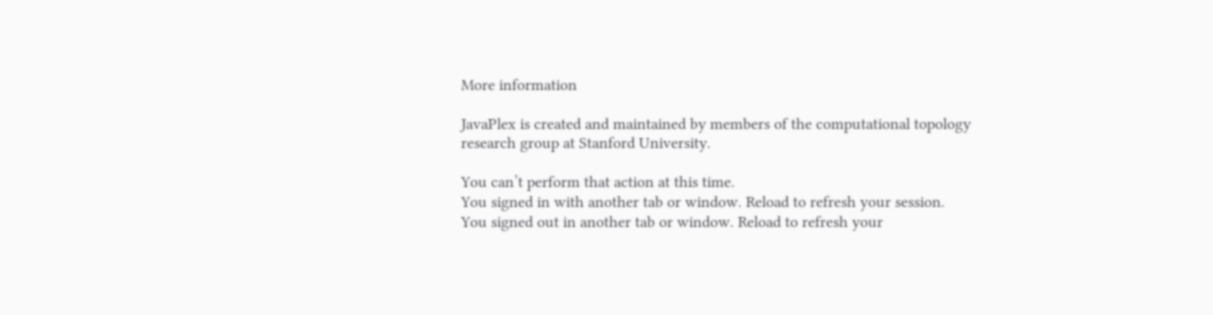More information

JavaPlex is created and maintained by members of the computational topology research group at Stanford University.

You can’t perform that action at this time.
You signed in with another tab or window. Reload to refresh your session. You signed out in another tab or window. Reload to refresh your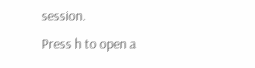session.
Press h to open a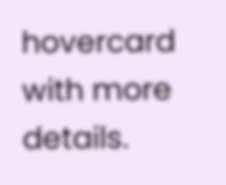hovercard with more details.